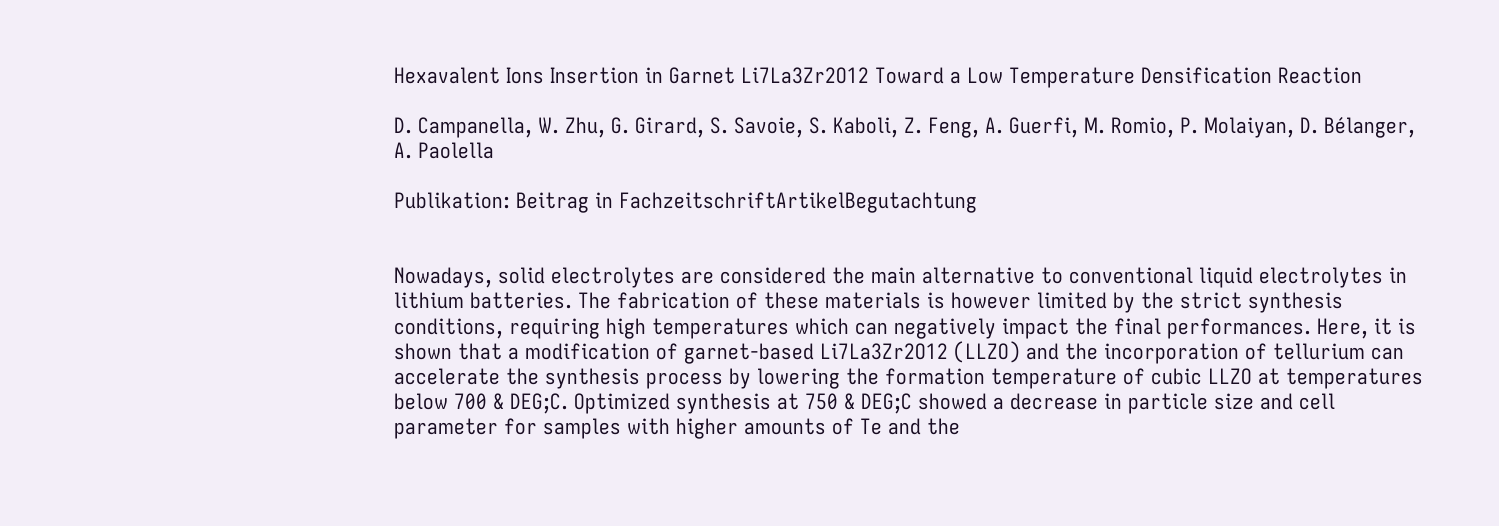Hexavalent Ions Insertion in Garnet Li7La3Zr2O12 Toward a Low Temperature Densification Reaction

D. Campanella, W. Zhu, G. Girard, S. Savoie, S. Kaboli, Z. Feng, A. Guerfi, M. Romio, P. Molaiyan, D. Bélanger, A. Paolella

Publikation: Beitrag in FachzeitschriftArtikelBegutachtung


Nowadays, solid electrolytes are considered the main alternative to conventional liquid electrolytes in lithium batteries. The fabrication of these materials is however limited by the strict synthesis conditions, requiring high temperatures which can negatively impact the final performances. Here, it is shown that a modification of garnet-based Li7La3Zr2O12 (LLZO) and the incorporation of tellurium can accelerate the synthesis process by lowering the formation temperature of cubic LLZO at temperatures below 700 & DEG;C. Optimized synthesis at 750 & DEG;C showed a decrease in particle size and cell parameter for samples with higher amounts of Te and the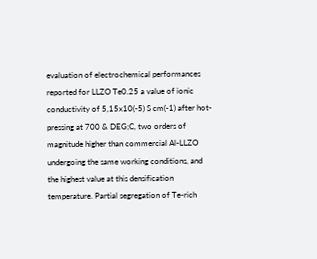evaluation of electrochemical performances reported for LLZO Te0.25 a value of ionic conductivity of 5,15x10(-5) S cm(-1) after hot-pressing at 700 & DEG;C, two orders of magnitude higher than commercial Al-LLZO undergoing the same working conditions, and the highest value at this densification temperature. Partial segregation of Te-rich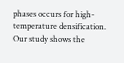phases occurs for high-temperature densification. Our study shows the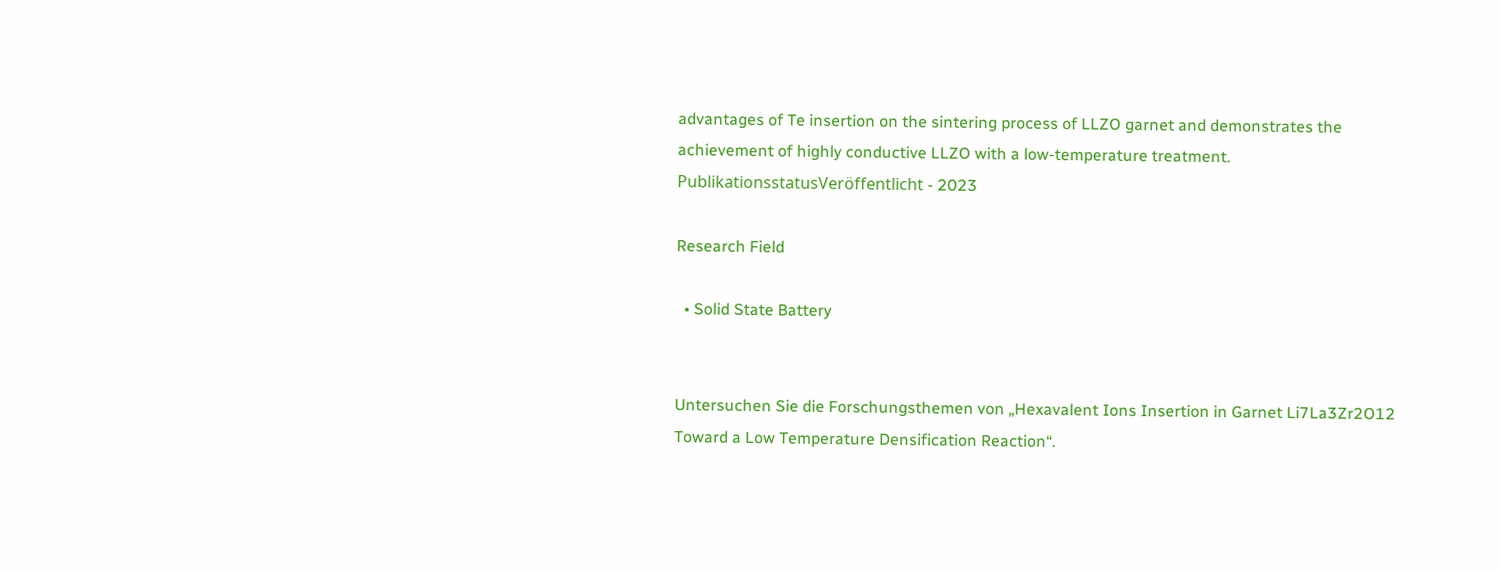advantages of Te insertion on the sintering process of LLZO garnet and demonstrates the achievement of highly conductive LLZO with a low-temperature treatment.
PublikationsstatusVeröffentlicht - 2023

Research Field

  • Solid State Battery


Untersuchen Sie die Forschungsthemen von „Hexavalent Ions Insertion in Garnet Li7La3Zr2O12 Toward a Low Temperature Densification Reaction“.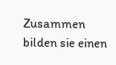Zusammen bilden sie einen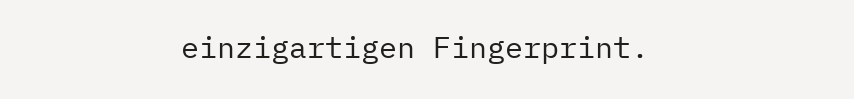einzigartigen Fingerprint.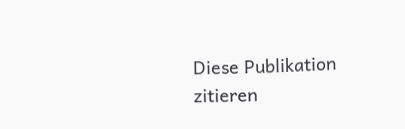Diese Publikation zitieren